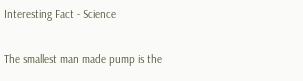Interesting Fact - Science

The smallest man made pump is the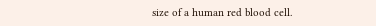size of a human red blood cell.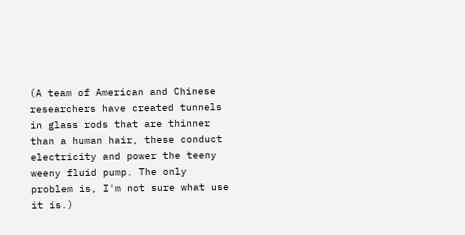(A team of American and Chinese researchers have created tunnels in glass rods that are thinner than a human hair, these conduct electricity and power the teeny weeny fluid pump. The only problem is, I'm not sure what use it is.)